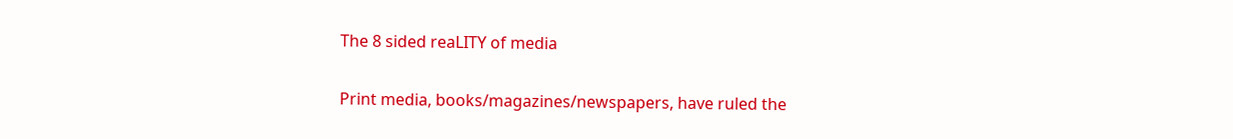The 8 sided reaLITY of media

Print media, books/magazines/newspapers, have ruled the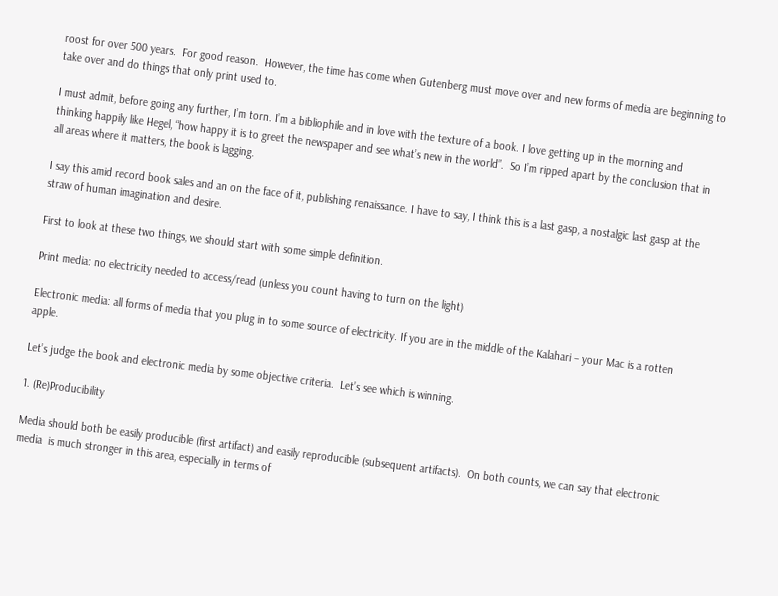roost for over 500 years.  For good reason.  However, the time has come when Gutenberg must move over and new forms of media are beginning to take over and do things that only print used to.

I must admit, before going any further, I’m torn. I’m a bibliophile and in love with the texture of a book. I love getting up in the morning and thinking happily like Hegel, “how happy it is to greet the newspaper and see what’s new in the world”.  So I’m ripped apart by the conclusion that in all areas where it matters, the book is lagging.

I say this amid record book sales and an on the face of it, publishing renaissance. I have to say, I think this is a last gasp, a nostalgic last gasp at the straw of human imagination and desire.

First to look at these two things, we should start with some simple definition.

Print media: no electricity needed to access/read (unless you count having to turn on the light)

Electronic media: all forms of media that you plug in to some source of electricity. If you are in the middle of the Kalahari – your Mac is a rotten apple.

Let’s judge the book and electronic media by some objective criteria.  Let’s see which is winning.

1. (Re)Producibility

Media should both be easily producible (first artifact) and easily reproducible (subsequent artifacts).  On both counts, we can say that electronic media  is much stronger in this area, especially in terms of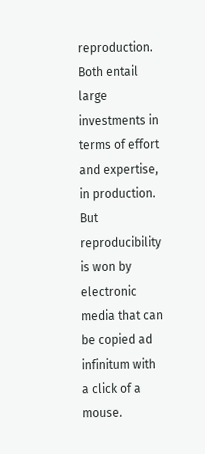reproduction. Both entail large investments in terms of effort and expertise, in production. But reproducibility is won by electronic media that can be copied ad infinitum with a click of a mouse.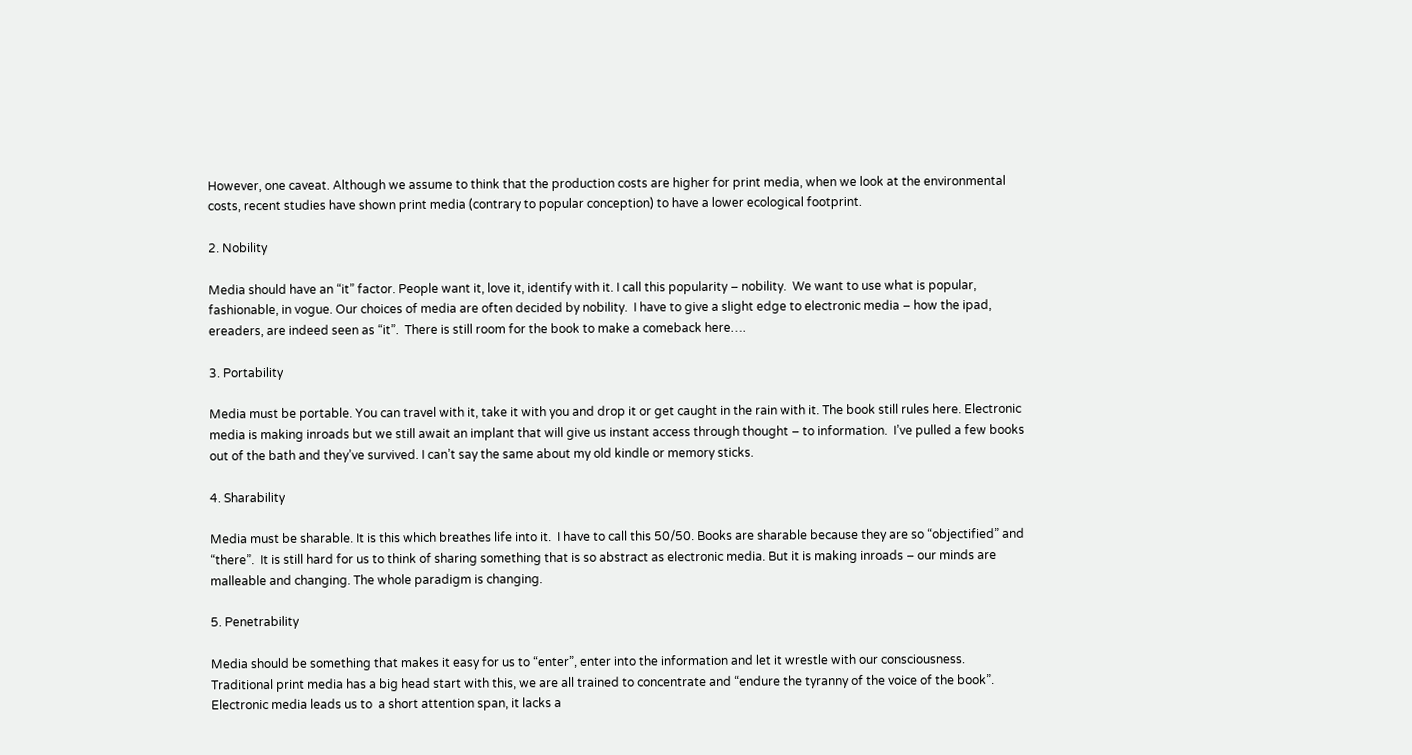However, one caveat. Although we assume to think that the production costs are higher for print media, when we look at the environmental costs, recent studies have shown print media (contrary to popular conception) to have a lower ecological footprint.

2. Nobility

Media should have an “it” factor. People want it, love it, identify with it. I call this popularity – nobility.  We want to use what is popular, fashionable, in vogue. Our choices of media are often decided by nobility.  I have to give a slight edge to electronic media – how the ipad, ereaders, are indeed seen as “it”.  There is still room for the book to make a comeback here….

3. Portability

Media must be portable. You can travel with it, take it with you and drop it or get caught in the rain with it. The book still rules here. Electronic media is making inroads but we still await an implant that will give us instant access through thought – to information.  I’ve pulled a few books out of the bath and they’ve survived. I can’t say the same about my old kindle or memory sticks.

4. Sharability

Media must be sharable. It is this which breathes life into it.  I have to call this 50/50. Books are sharable because they are so “objectified” and “there”.  It is still hard for us to think of sharing something that is so abstract as electronic media. But it is making inroads – our minds are malleable and changing. The whole paradigm is changing.

5. Penetrability

Media should be something that makes it easy for us to “enter”, enter into the information and let it wrestle with our consciousness.  Traditional print media has a big head start with this, we are all trained to concentrate and “endure the tyranny of the voice of the book”. Electronic media leads us to  a short attention span, it lacks a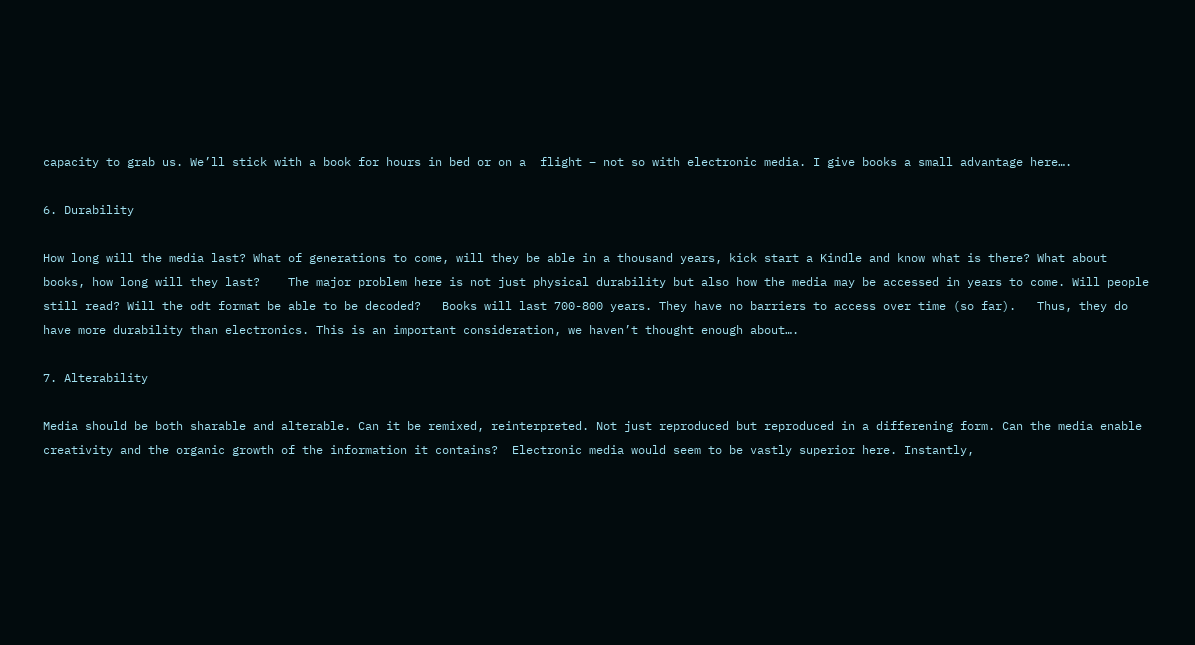capacity to grab us. We’ll stick with a book for hours in bed or on a  flight – not so with electronic media. I give books a small advantage here….

6. Durability

How long will the media last? What of generations to come, will they be able in a thousand years, kick start a Kindle and know what is there? What about books, how long will they last?    The major problem here is not just physical durability but also how the media may be accessed in years to come. Will people still read? Will the odt format be able to be decoded?   Books will last 700-800 years. They have no barriers to access over time (so far).   Thus, they do have more durability than electronics. This is an important consideration, we haven’t thought enough about….

7. Alterability

Media should be both sharable and alterable. Can it be remixed, reinterpreted. Not just reproduced but reproduced in a differening form. Can the media enable creativity and the organic growth of the information it contains?  Electronic media would seem to be vastly superior here. Instantly,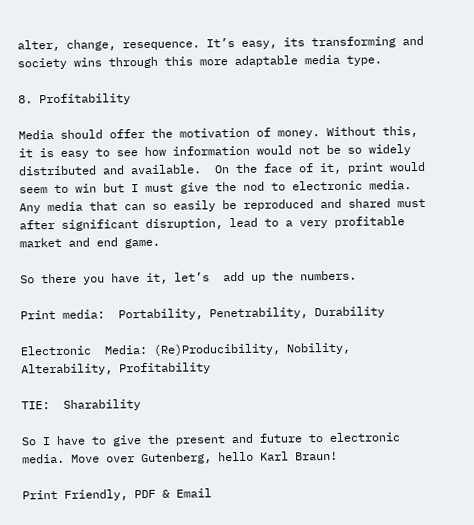alter, change, resequence. It’s easy, its transforming and society wins through this more adaptable media type.

8. Profitability

Media should offer the motivation of money. Without this, it is easy to see how information would not be so widely distributed and available.  On the face of it, print would seem to win but I must give the nod to electronic media. Any media that can so easily be reproduced and shared must after significant disruption, lead to a very profitable market and end game.

So there you have it, let’s  add up the numbers.

Print media:  Portability, Penetrability, Durability

Electronic  Media: (Re)Producibility, Nobility, Alterability, Profitability

TIE:  Sharability

So I have to give the present and future to electronic media. Move over Gutenberg, hello Karl Braun!

Print Friendly, PDF & Email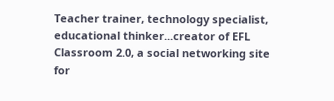Teacher trainer, technology specialist, educational thinker...creator of EFL Classroom 2.0, a social networking site for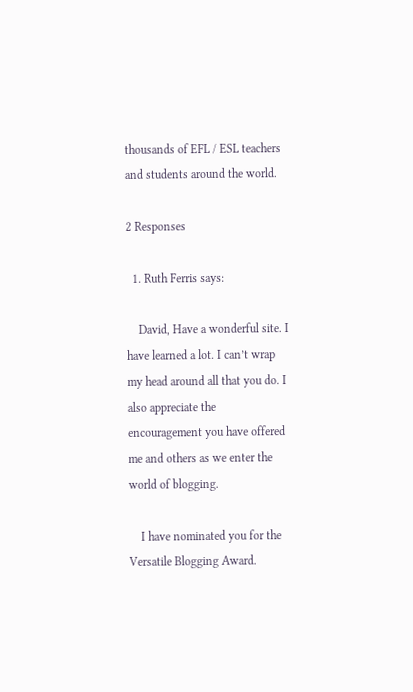thousands of EFL / ESL teachers and students around the world.

2 Responses

  1. Ruth Ferris says:

    David, Have a wonderful site. I have learned a lot. I can’t wrap my head around all that you do. I also appreciate the encouragement you have offered me and others as we enter the world of blogging.

    I have nominated you for the Versatile Blogging Award.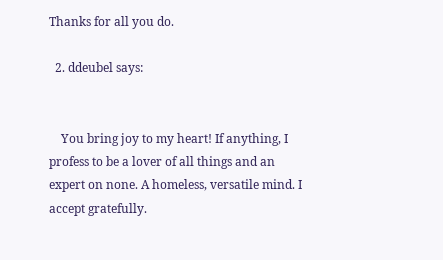Thanks for all you do.

  2. ddeubel says:


    You bring joy to my heart! If anything, I profess to be a lover of all things and an expert on none. A homeless, versatile mind. I accept gratefully.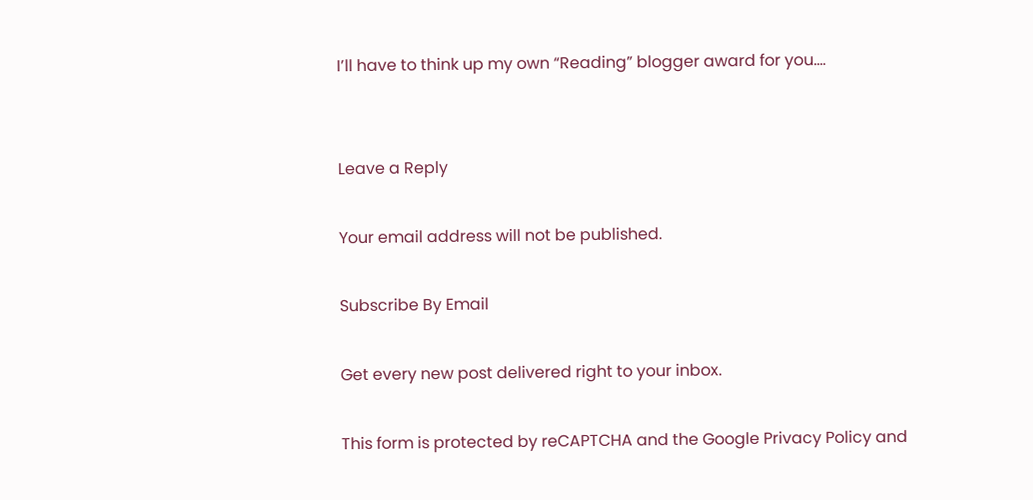I’ll have to think up my own “Reading” blogger award for you….


Leave a Reply

Your email address will not be published.

Subscribe By Email

Get every new post delivered right to your inbox.

This form is protected by reCAPTCHA and the Google Privacy Policy and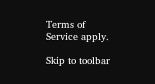Terms of Service apply.

Skip to toolbar